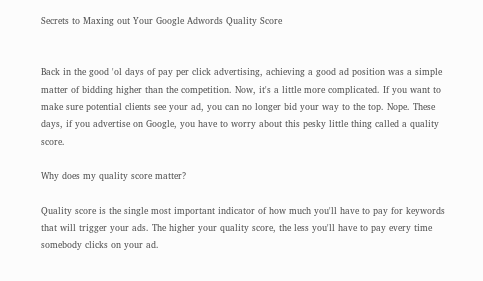Secrets to Maxing out Your Google Adwords Quality Score


Back in the good 'ol days of pay per click advertising, achieving a good ad position was a simple matter of bidding higher than the competition. Now, it's a little more complicated. If you want to make sure potential clients see your ad, you can no longer bid your way to the top. Nope. These days, if you advertise on Google, you have to worry about this pesky little thing called a quality score.

Why does my quality score matter?

Quality score is the single most important indicator of how much you'll have to pay for keywords that will trigger your ads. The higher your quality score, the less you'll have to pay every time somebody clicks on your ad.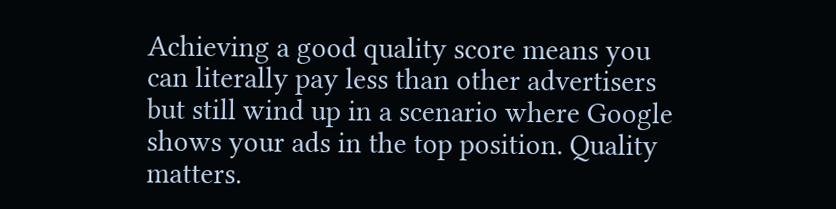Achieving a good quality score means you can literally pay less than other advertisers but still wind up in a scenario where Google shows your ads in the top position. Quality matters.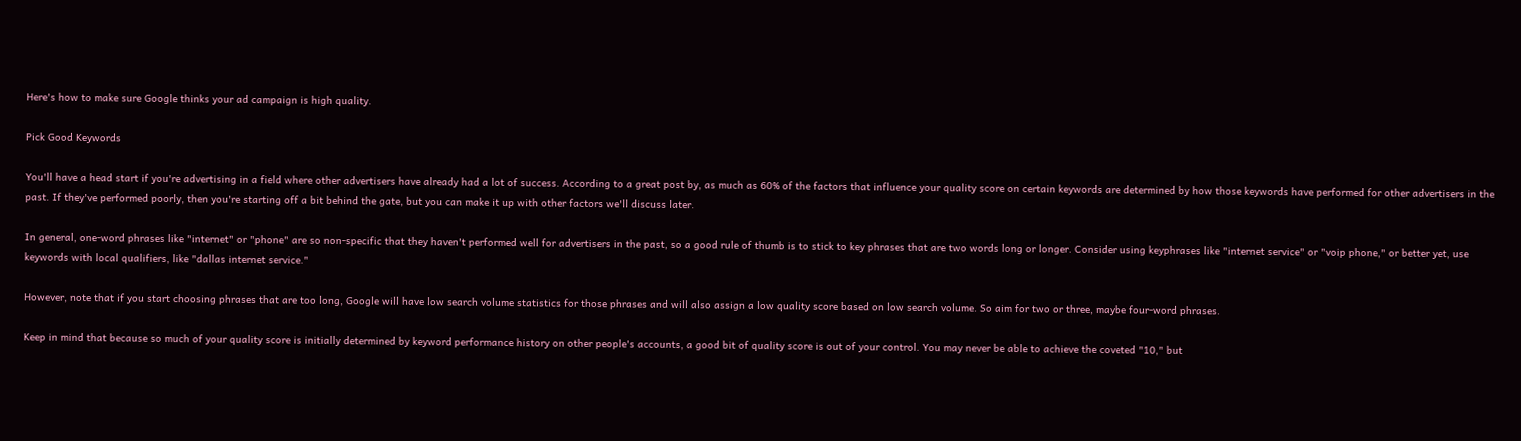Here's how to make sure Google thinks your ad campaign is high quality.

Pick Good Keywords

You'll have a head start if you're advertising in a field where other advertisers have already had a lot of success. According to a great post by, as much as 60% of the factors that influence your quality score on certain keywords are determined by how those keywords have performed for other advertisers in the past. If they've performed poorly, then you're starting off a bit behind the gate, but you can make it up with other factors we'll discuss later.

In general, one-word phrases like "internet" or "phone" are so non-specific that they haven't performed well for advertisers in the past, so a good rule of thumb is to stick to key phrases that are two words long or longer. Consider using keyphrases like "internet service" or "voip phone," or better yet, use keywords with local qualifiers, like "dallas internet service."

However, note that if you start choosing phrases that are too long, Google will have low search volume statistics for those phrases and will also assign a low quality score based on low search volume. So aim for two or three, maybe four-word phrases.

Keep in mind that because so much of your quality score is initially determined by keyword performance history on other people's accounts, a good bit of quality score is out of your control. You may never be able to achieve the coveted "10," but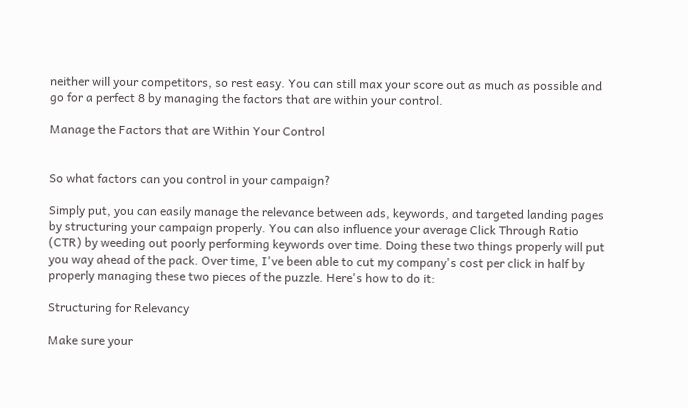neither will your competitors, so rest easy. You can still max your score out as much as possible and go for a perfect 8 by managing the factors that are within your control.

Manage the Factors that are Within Your Control


So what factors can you control in your campaign?

Simply put, you can easily manage the relevance between ads, keywords, and targeted landing pages by structuring your campaign properly. You can also influence your average Click Through Ratio (CTR) by weeding out poorly performing keywords over time. Doing these two things properly will put you way ahead of the pack. Over time, I've been able to cut my company's cost per click in half by properly managing these two pieces of the puzzle. Here's how to do it:

Structuring for Relevancy

Make sure your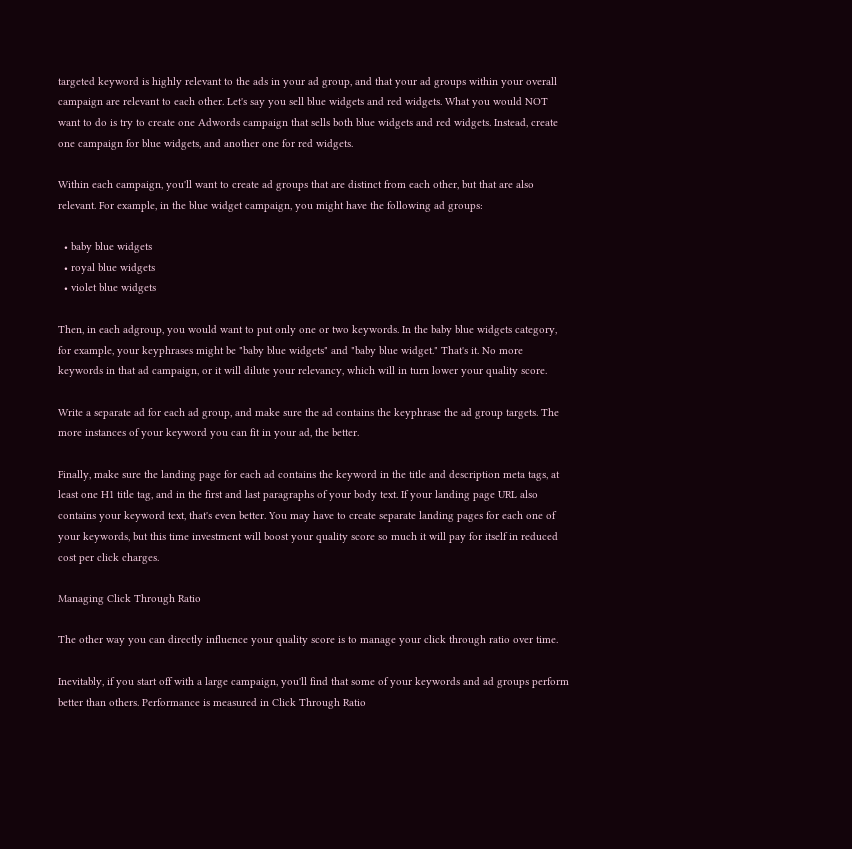targeted keyword is highly relevant to the ads in your ad group, and that your ad groups within your overall campaign are relevant to each other. Let's say you sell blue widgets and red widgets. What you would NOT want to do is try to create one Adwords campaign that sells both blue widgets and red widgets. Instead, create one campaign for blue widgets, and another one for red widgets.

Within each campaign, you'll want to create ad groups that are distinct from each other, but that are also relevant. For example, in the blue widget campaign, you might have the following ad groups:

  • baby blue widgets
  • royal blue widgets
  • violet blue widgets

Then, in each adgroup, you would want to put only one or two keywords. In the baby blue widgets category, for example, your keyphrases might be "baby blue widgets" and "baby blue widget." That's it. No more keywords in that ad campaign, or it will dilute your relevancy, which will in turn lower your quality score.

Write a separate ad for each ad group, and make sure the ad contains the keyphrase the ad group targets. The more instances of your keyword you can fit in your ad, the better.

Finally, make sure the landing page for each ad contains the keyword in the title and description meta tags, at least one H1 title tag, and in the first and last paragraphs of your body text. If your landing page URL also contains your keyword text, that's even better. You may have to create separate landing pages for each one of your keywords, but this time investment will boost your quality score so much it will pay for itself in reduced cost per click charges.

Managing Click Through Ratio

The other way you can directly influence your quality score is to manage your click through ratio over time.

Inevitably, if you start off with a large campaign, you'll find that some of your keywords and ad groups perform better than others. Performance is measured in Click Through Ratio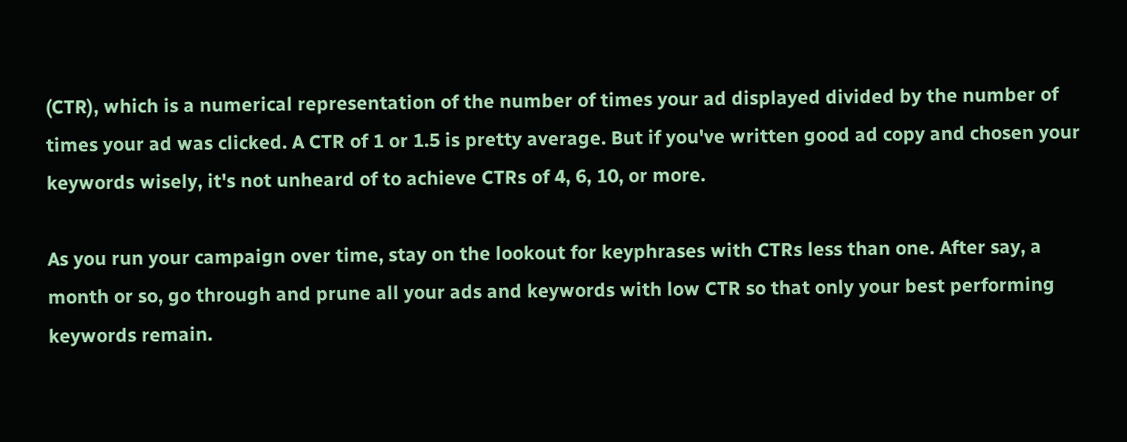(CTR), which is a numerical representation of the number of times your ad displayed divided by the number of times your ad was clicked. A CTR of 1 or 1.5 is pretty average. But if you've written good ad copy and chosen your keywords wisely, it's not unheard of to achieve CTRs of 4, 6, 10, or more.

As you run your campaign over time, stay on the lookout for keyphrases with CTRs less than one. After say, a month or so, go through and prune all your ads and keywords with low CTR so that only your best performing keywords remain.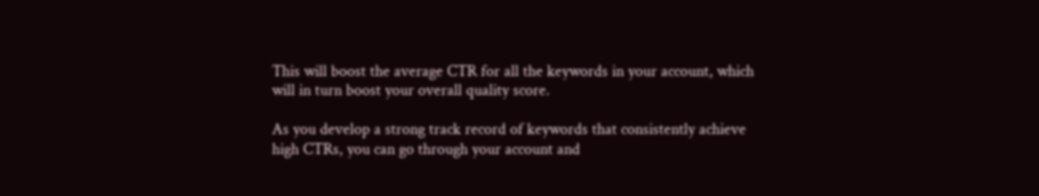This will boost the average CTR for all the keywords in your account, which will in turn boost your overall quality score.

As you develop a strong track record of keywords that consistently achieve high CTRs, you can go through your account and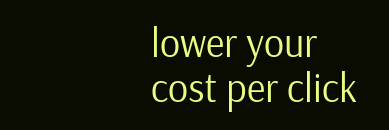lower your cost per click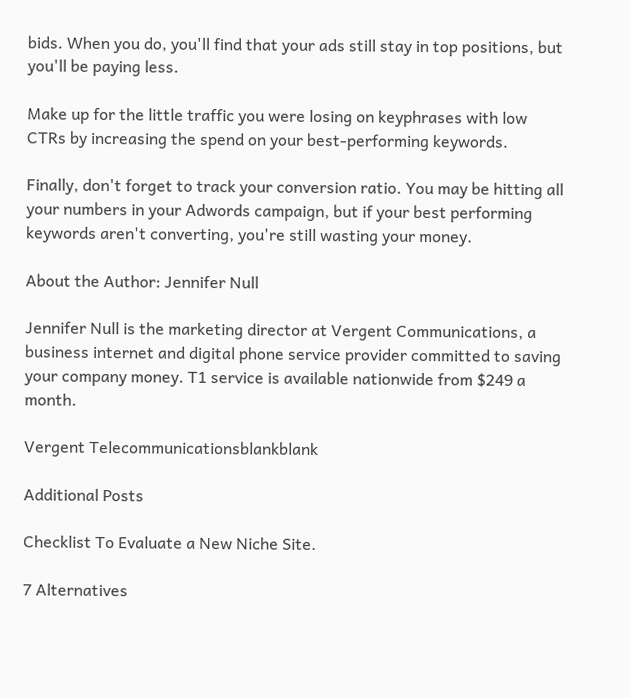bids. When you do, you'll find that your ads still stay in top positions, but you'll be paying less.

Make up for the little traffic you were losing on keyphrases with low CTRs by increasing the spend on your best-performing keywords.

Finally, don't forget to track your conversion ratio. You may be hitting all your numbers in your Adwords campaign, but if your best performing keywords aren't converting, you're still wasting your money.

About the Author: Jennifer Null

Jennifer Null is the marketing director at Vergent Communications, a business internet and digital phone service provider committed to saving your company money. T1 service is available nationwide from $249 a month.

Vergent Telecommunicationsblankblank

Additional Posts

Checklist To Evaluate a New Niche Site.

7 Alternatives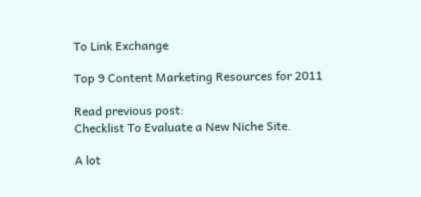To Link Exchange

Top 9 Content Marketing Resources for 2011

Read previous post:
Checklist To Evaluate a New Niche Site.

A lot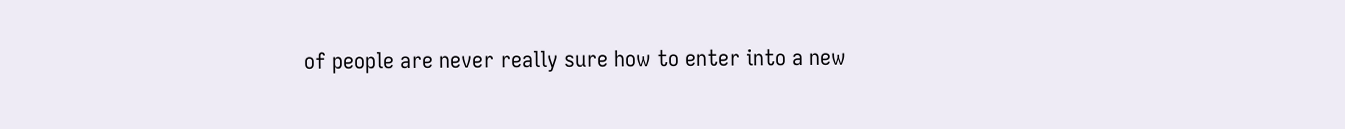of people are never really sure how to enter into a new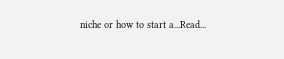niche or how to start a...Read...